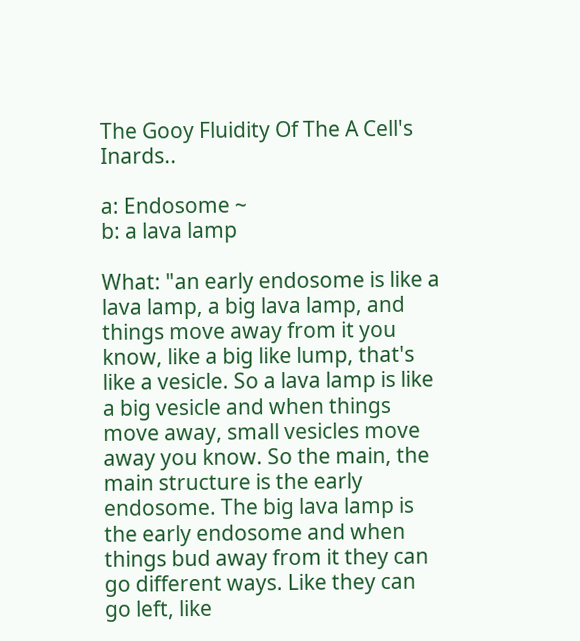The Gooy Fluidity Of The A Cell's Inards..

a: Endosome ~
b: a lava lamp

What: "an early endosome is like a lava lamp, a big lava lamp, and things move away from it you know, like a big like lump, that's like a vesicle. So a lava lamp is like a big vesicle and when things move away, small vesicles move away you know. So the main, the main structure is the early endosome. The big lava lamp is the early endosome and when things bud away from it they can go different ways. Like they can go left, like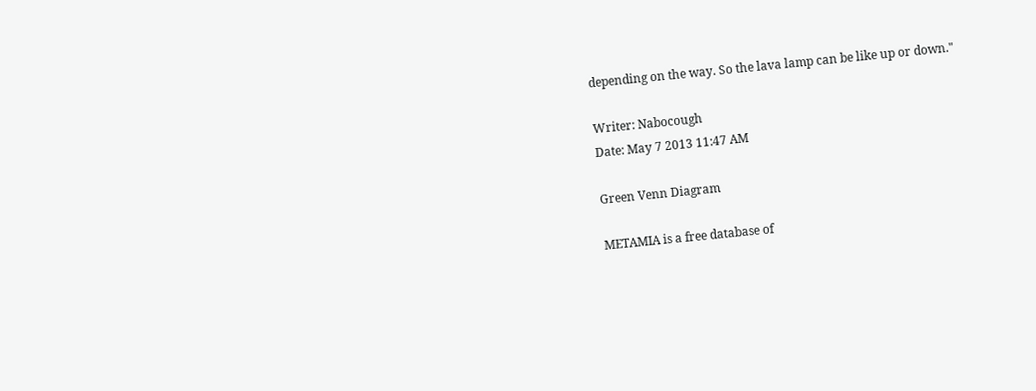depending on the way. So the lava lamp can be like up or down."

Writer: Nabocough
Date: May 7 2013 11:47 AM

Green Venn Diagram

METAMIA is a free database of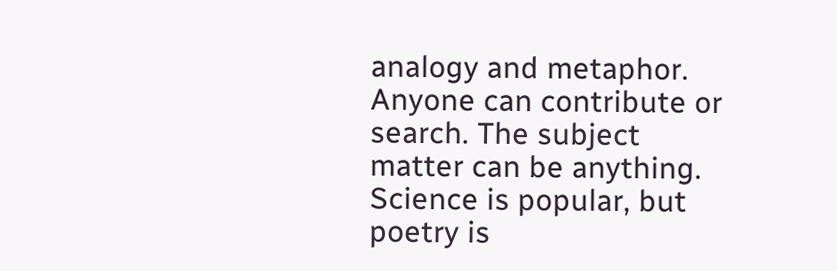analogy and metaphor. Anyone can contribute or search. The subject matter can be anything. Science is popular, but poetry is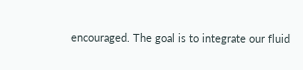encouraged. The goal is to integrate our fluid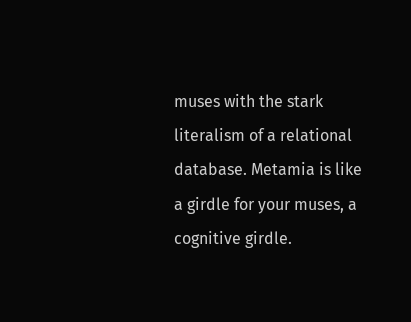muses with the stark literalism of a relational database. Metamia is like a girdle for your muses, a cognitive girdle.